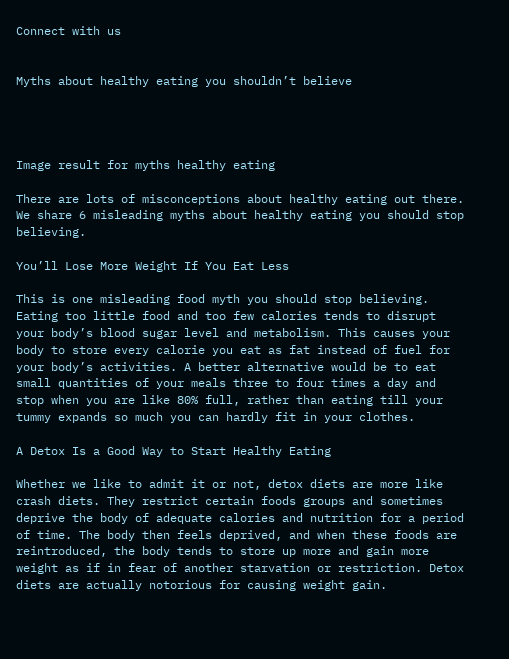Connect with us


Myths about healthy eating you shouldn’t believe




Image result for myths healthy eating

There are lots of misconceptions about healthy eating out there. We share 6 misleading myths about healthy eating you should stop believing.

You’ll Lose More Weight If You Eat Less

This is one misleading food myth you should stop believing. Eating too little food and too few calories tends to disrupt your body’s blood sugar level and metabolism. This causes your body to store every calorie you eat as fat instead of fuel for your body’s activities. A better alternative would be to eat small quantities of your meals three to four times a day and stop when you are like 80% full, rather than eating till your tummy expands so much you can hardly fit in your clothes.

A Detox Is a Good Way to Start Healthy Eating

Whether we like to admit it or not, detox diets are more like crash diets. They restrict certain foods groups and sometimes deprive the body of adequate calories and nutrition for a period of time. The body then feels deprived, and when these foods are reintroduced, the body tends to store up more and gain more weight as if in fear of another starvation or restriction. Detox diets are actually notorious for causing weight gain.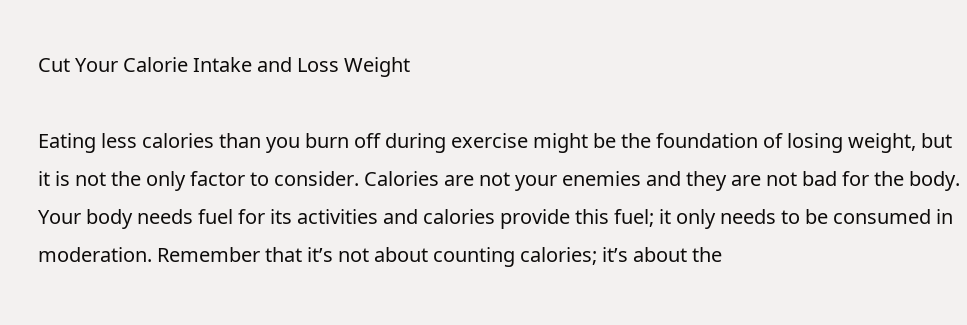Cut Your Calorie Intake and Loss Weight

Eating less calories than you burn off during exercise might be the foundation of losing weight, but it is not the only factor to consider. Calories are not your enemies and they are not bad for the body. Your body needs fuel for its activities and calories provide this fuel; it only needs to be consumed in moderation. Remember that it’s not about counting calories; it’s about the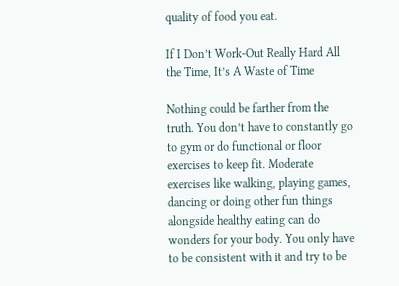quality of food you eat.

If I Don’t Work-Out Really Hard All the Time, It’s A Waste of Time

Nothing could be farther from the truth. You don’t have to constantly go to gym or do functional or floor exercises to keep fit. Moderate exercises like walking, playing games, dancing or doing other fun things alongside healthy eating can do wonders for your body. You only have to be consistent with it and try to be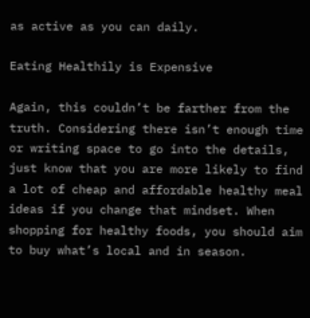as active as you can daily.

Eating Healthily is Expensive

Again, this couldn’t be farther from the truth. Considering there isn’t enough time or writing space to go into the details, just know that you are more likely to find a lot of cheap and affordable healthy meal ideas if you change that mindset. When shopping for healthy foods, you should aim to buy what’s local and in season.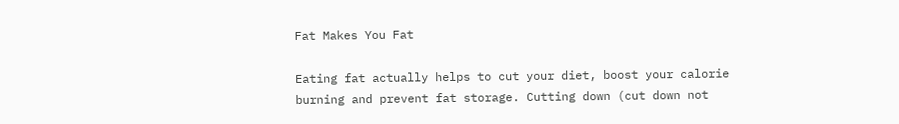Fat Makes You Fat

Eating fat actually helps to cut your diet, boost your calorie burning and prevent fat storage. Cutting down (cut down not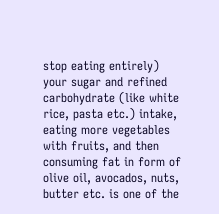stop eating entirely) your sugar and refined carbohydrate (like white rice, pasta etc.) intake, eating more vegetables with fruits, and then consuming fat in form of olive oil, avocados, nuts, butter etc. is one of the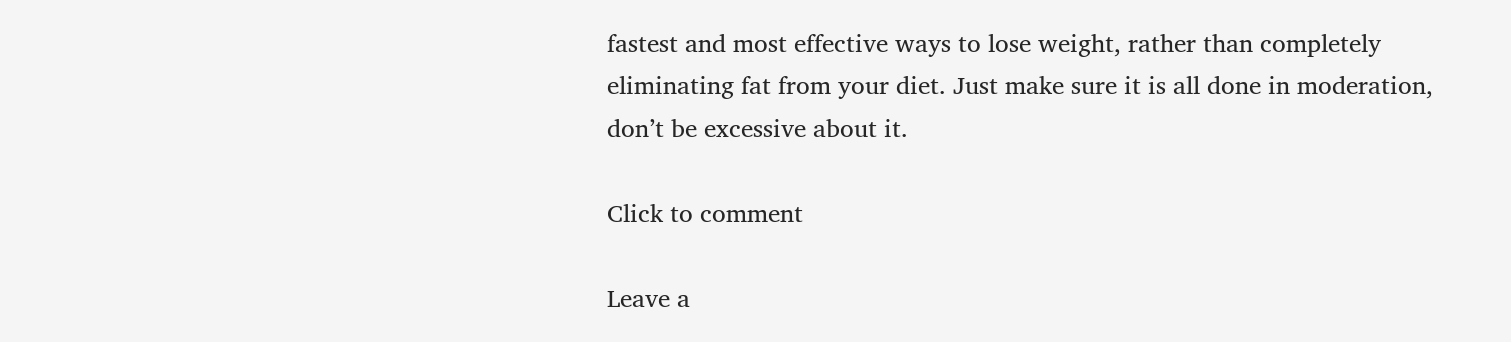fastest and most effective ways to lose weight, rather than completely eliminating fat from your diet. Just make sure it is all done in moderation, don’t be excessive about it.

Click to comment

Leave a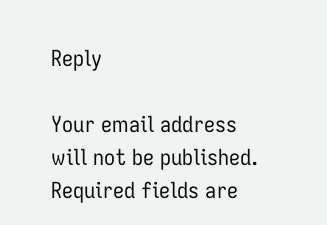Reply

Your email address will not be published. Required fields are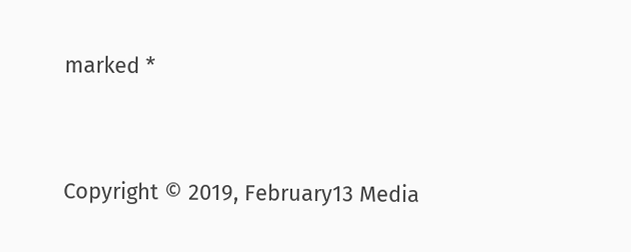marked *




Copyright © 2019, February13 Media